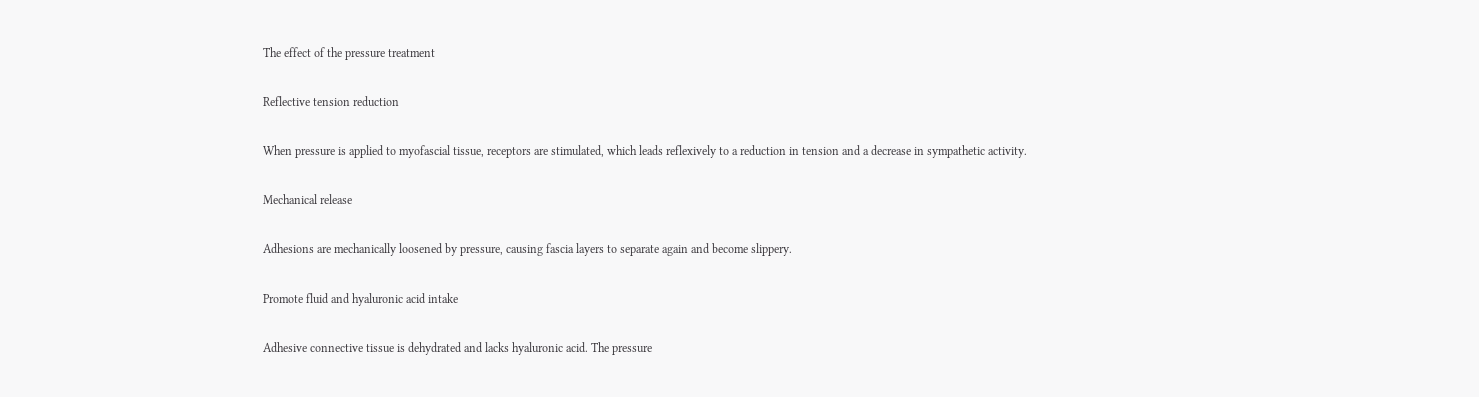The effect of the pressure treatment

Reflective tension reduction

When pressure is applied to myofascial tissue, receptors are stimulated, which leads reflexively to a reduction in tension and a decrease in sympathetic activity.

Mechanical release

Adhesions are mechanically loosened by pressure, causing fascia layers to separate again and become slippery.

Promote fluid and hyaluronic acid intake

Adhesive connective tissue is dehydrated and lacks hyaluronic acid. The pressure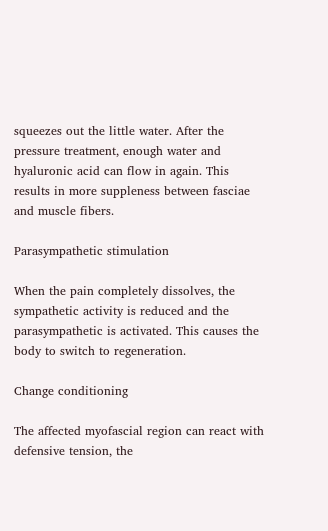squeezes out the little water. After the pressure treatment, enough water and hyaluronic acid can flow in again. This results in more suppleness between fasciae and muscle fibers.

Parasympathetic stimulation

When the pain completely dissolves, the sympathetic activity is reduced and the parasympathetic is activated. This causes the body to switch to regeneration.

Change conditioning

The affected myofascial region can react with defensive tension, the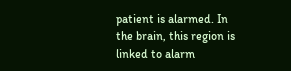patient is alarmed. In the brain, this region is linked to alarm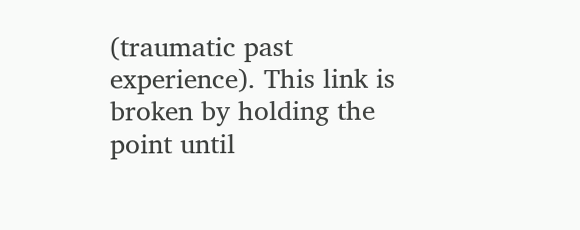(traumatic past experience). This link is broken by holding the point until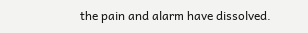the pain and alarm have dissolved.